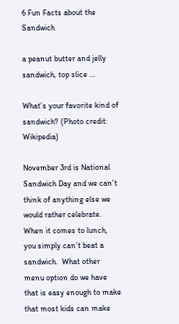6 Fun Facts about the Sandwich

a peanut butter and jelly sandwich, top slice ...

What’s your favorite kind of sandwich? (Photo credit: Wikipedia)

November 3rd is National Sandwich Day and we can’t think of anything else we would rather celebrate.  When it comes to lunch, you simply can’t beat a sandwich.  What other menu option do we have that is easy enough to make that most kids can make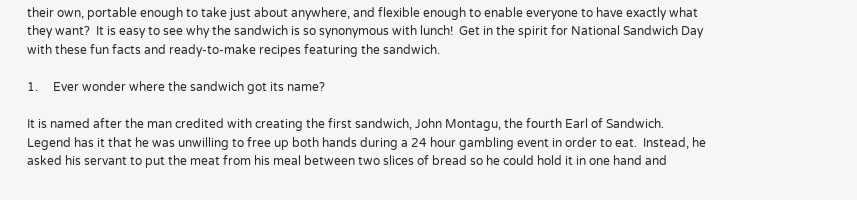their own, portable enough to take just about anywhere, and flexible enough to enable everyone to have exactly what they want?  It is easy to see why the sandwich is so synonymous with lunch!  Get in the spirit for National Sandwich Day with these fun facts and ready-to-make recipes featuring the sandwich.

1.     Ever wonder where the sandwich got its name?

It is named after the man credited with creating the first sandwich, John Montagu, the fourth Earl of Sandwich.  Legend has it that he was unwilling to free up both hands during a 24 hour gambling event in order to eat.  Instead, he asked his servant to put the meat from his meal between two slices of bread so he could hold it in one hand and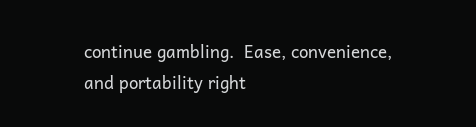continue gambling.  Ease, convenience, and portability right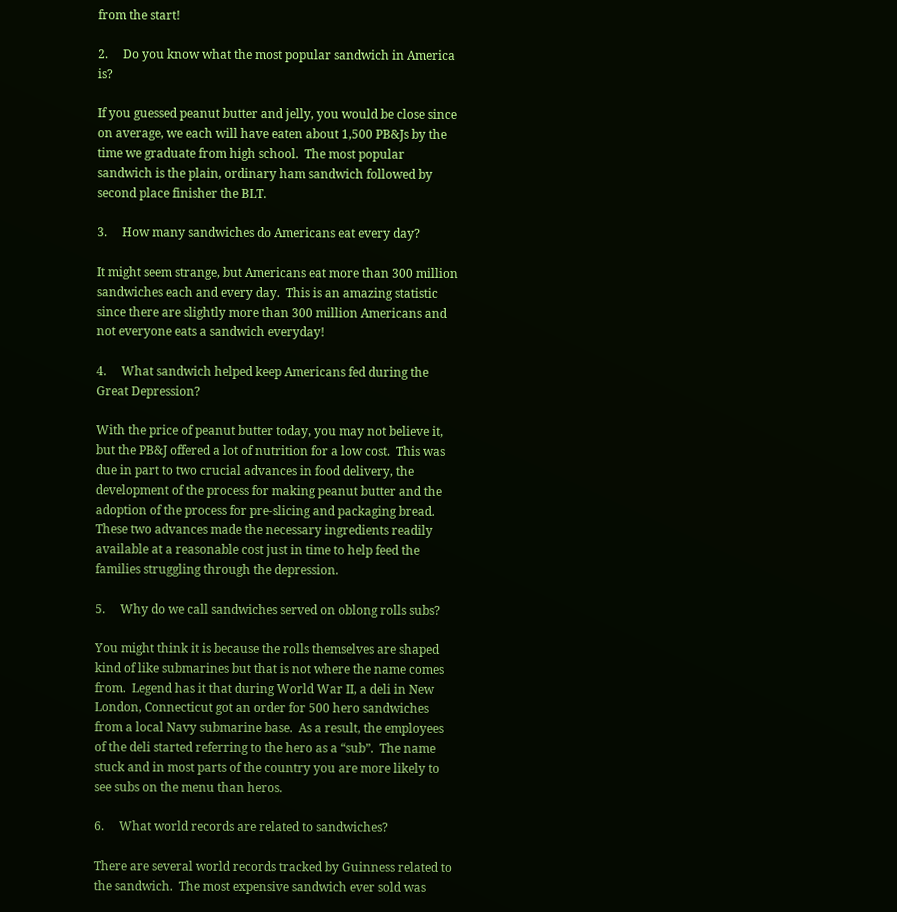from the start!

2.     Do you know what the most popular sandwich in America is?

If you guessed peanut butter and jelly, you would be close since on average, we each will have eaten about 1,500 PB&Js by the time we graduate from high school.  The most popular sandwich is the plain, ordinary ham sandwich followed by second place finisher the BLT.

3.     How many sandwiches do Americans eat every day?

It might seem strange, but Americans eat more than 300 million sandwiches each and every day.  This is an amazing statistic since there are slightly more than 300 million Americans and not everyone eats a sandwich everyday!

4.     What sandwich helped keep Americans fed during the Great Depression?

With the price of peanut butter today, you may not believe it, but the PB&J offered a lot of nutrition for a low cost.  This was due in part to two crucial advances in food delivery, the development of the process for making peanut butter and the adoption of the process for pre-slicing and packaging bread.  These two advances made the necessary ingredients readily available at a reasonable cost just in time to help feed the families struggling through the depression.

5.     Why do we call sandwiches served on oblong rolls subs?

You might think it is because the rolls themselves are shaped kind of like submarines but that is not where the name comes from.  Legend has it that during World War II, a deli in New London, Connecticut got an order for 500 hero sandwiches from a local Navy submarine base.  As a result, the employees of the deli started referring to the hero as a “sub”.  The name stuck and in most parts of the country you are more likely to see subs on the menu than heros.

6.     What world records are related to sandwiches?

There are several world records tracked by Guinness related to the sandwich.  The most expensive sandwich ever sold was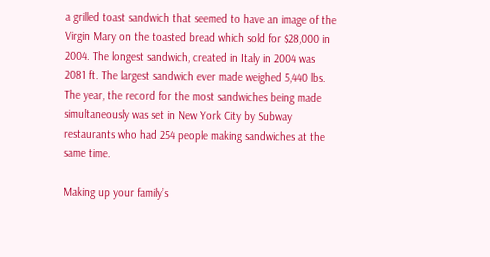a grilled toast sandwich that seemed to have an image of the Virgin Mary on the toasted bread which sold for $28,000 in 2004. The longest sandwich, created in Italy in 2004 was 2081 ft. The largest sandwich ever made weighed 5,440 lbs.   The year, the record for the most sandwiches being made simultaneously was set in New York City by Subway restaurants who had 254 people making sandwiches at the same time.

Making up your family’s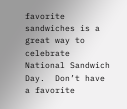favorite sandwiches is a great way to celebrate National Sandwich Day.  Don’t have a favorite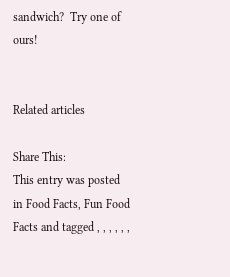sandwich?  Try one of ours!


Related articles

Share This:
This entry was posted in Food Facts, Fun Food Facts and tagged , , , , , ,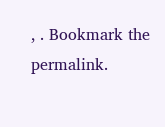, . Bookmark the permalink.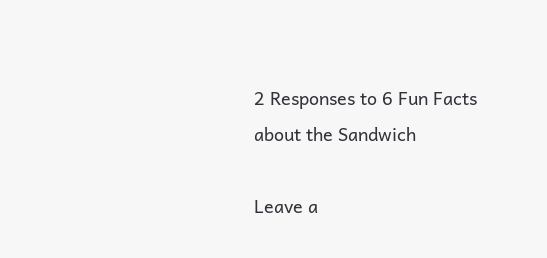2 Responses to 6 Fun Facts about the Sandwich

Leave a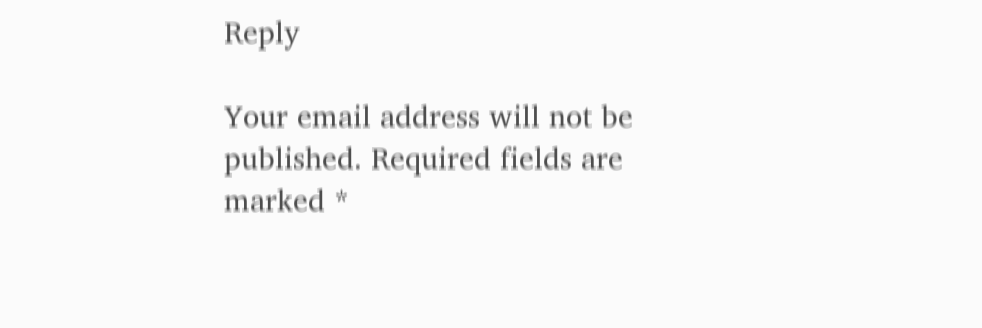Reply

Your email address will not be published. Required fields are marked *